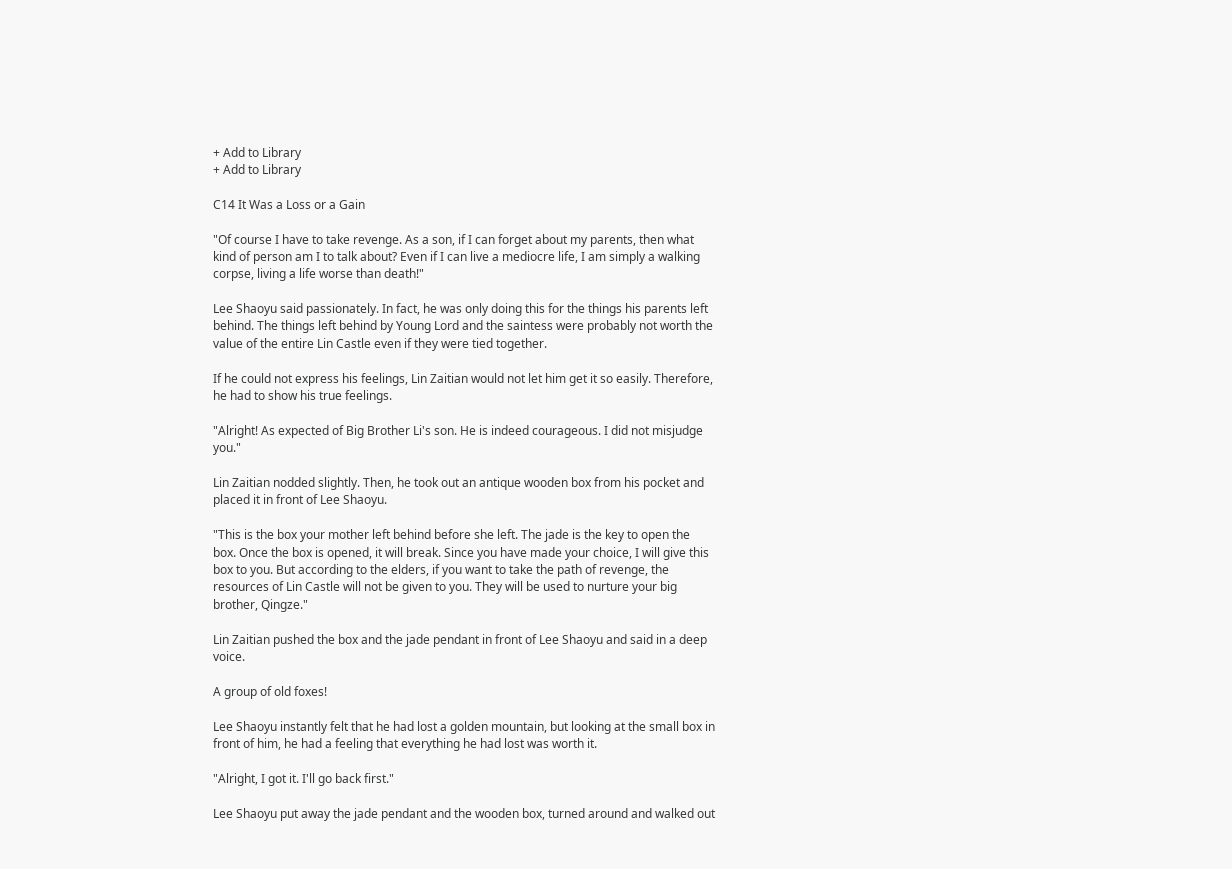+ Add to Library
+ Add to Library

C14 It Was a Loss or a Gain

"Of course I have to take revenge. As a son, if I can forget about my parents, then what kind of person am I to talk about? Even if I can live a mediocre life, I am simply a walking corpse, living a life worse than death!"

Lee Shaoyu said passionately. In fact, he was only doing this for the things his parents left behind. The things left behind by Young Lord and the saintess were probably not worth the value of the entire Lin Castle even if they were tied together.

If he could not express his feelings, Lin Zaitian would not let him get it so easily. Therefore, he had to show his true feelings.

"Alright! As expected of Big Brother Li's son. He is indeed courageous. I did not misjudge you."

Lin Zaitian nodded slightly. Then, he took out an antique wooden box from his pocket and placed it in front of Lee Shaoyu.

"This is the box your mother left behind before she left. The jade is the key to open the box. Once the box is opened, it will break. Since you have made your choice, I will give this box to you. But according to the elders, if you want to take the path of revenge, the resources of Lin Castle will not be given to you. They will be used to nurture your big brother, Qingze."

Lin Zaitian pushed the box and the jade pendant in front of Lee Shaoyu and said in a deep voice.

A group of old foxes!

Lee Shaoyu instantly felt that he had lost a golden mountain, but looking at the small box in front of him, he had a feeling that everything he had lost was worth it.

"Alright, I got it. I'll go back first."

Lee Shaoyu put away the jade pendant and the wooden box, turned around and walked out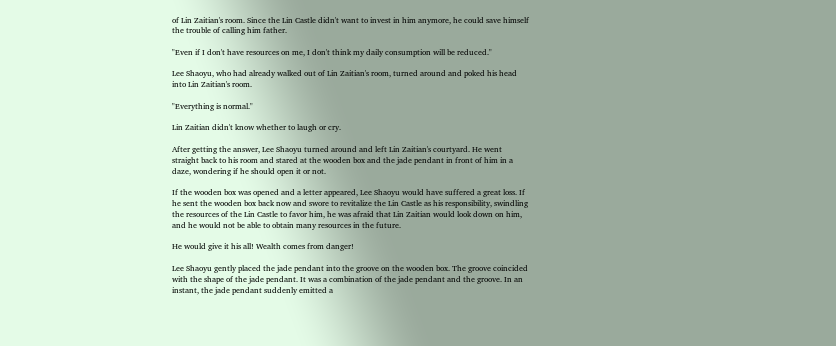of Lin Zaitian's room. Since the Lin Castle didn't want to invest in him anymore, he could save himself the trouble of calling him father.

"Even if I don't have resources on me, I don't think my daily consumption will be reduced."

Lee Shaoyu, who had already walked out of Lin Zaitian's room, turned around and poked his head into Lin Zaitian's room.

"Everything is normal."

Lin Zaitian didn't know whether to laugh or cry.

After getting the answer, Lee Shaoyu turned around and left Lin Zaitian's courtyard. He went straight back to his room and stared at the wooden box and the jade pendant in front of him in a daze, wondering if he should open it or not.

If the wooden box was opened and a letter appeared, Lee Shaoyu would have suffered a great loss. If he sent the wooden box back now and swore to revitalize the Lin Castle as his responsibility, swindling the resources of the Lin Castle to favor him, he was afraid that Lin Zaitian would look down on him, and he would not be able to obtain many resources in the future.

He would give it his all! Wealth comes from danger!

Lee Shaoyu gently placed the jade pendant into the groove on the wooden box. The groove coincided with the shape of the jade pendant. It was a combination of the jade pendant and the groove. In an instant, the jade pendant suddenly emitted a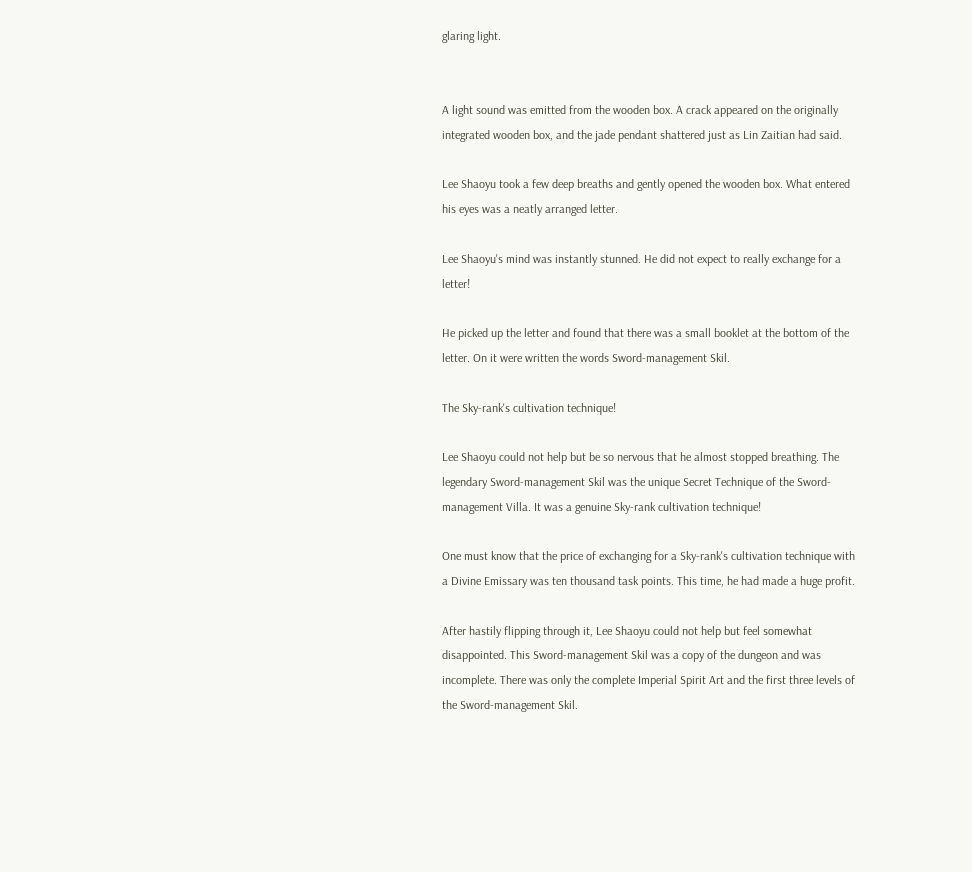glaring light.


A light sound was emitted from the wooden box. A crack appeared on the originally integrated wooden box, and the jade pendant shattered just as Lin Zaitian had said.

Lee Shaoyu took a few deep breaths and gently opened the wooden box. What entered his eyes was a neatly arranged letter.

Lee Shaoyu's mind was instantly stunned. He did not expect to really exchange for a letter!

He picked up the letter and found that there was a small booklet at the bottom of the letter. On it were written the words Sword-management Skil.

The Sky-rank's cultivation technique!

Lee Shaoyu could not help but be so nervous that he almost stopped breathing. The legendary Sword-management Skil was the unique Secret Technique of the Sword-management Villa. It was a genuine Sky-rank cultivation technique!

One must know that the price of exchanging for a Sky-rank's cultivation technique with a Divine Emissary was ten thousand task points. This time, he had made a huge profit.

After hastily flipping through it, Lee Shaoyu could not help but feel somewhat disappointed. This Sword-management Skil was a copy of the dungeon and was incomplete. There was only the complete Imperial Spirit Art and the first three levels of the Sword-management Skil.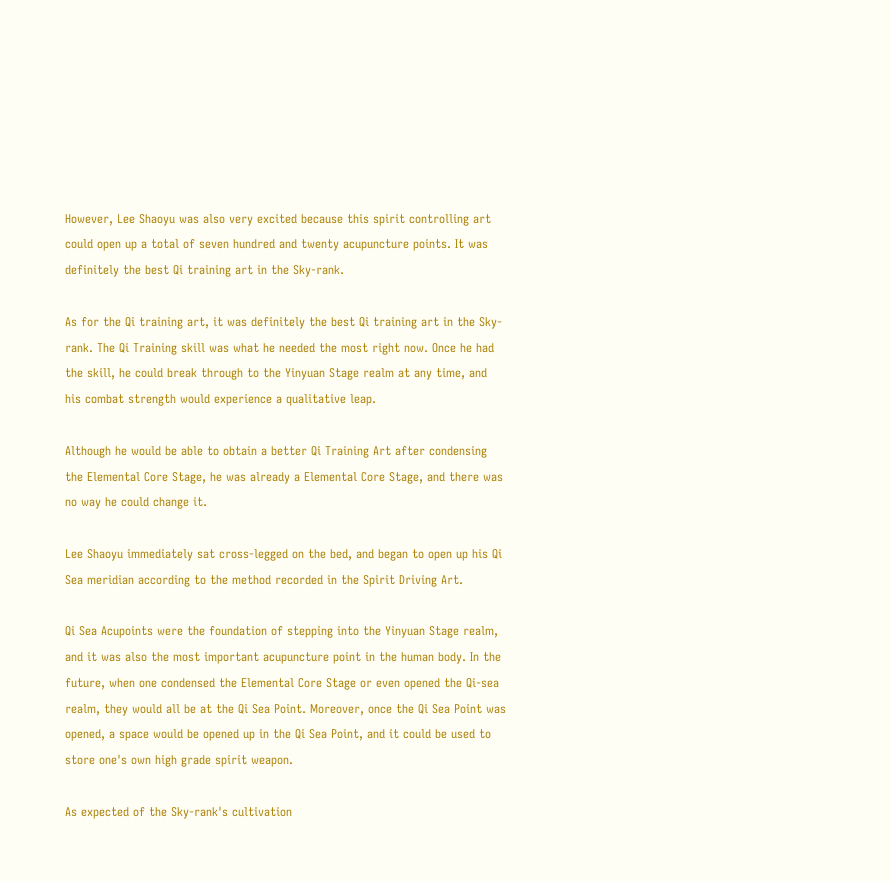However, Lee Shaoyu was also very excited because this spirit controlling art could open up a total of seven hundred and twenty acupuncture points. It was definitely the best Qi training art in the Sky-rank.

As for the Qi training art, it was definitely the best Qi training art in the Sky-rank. The Qi Training skill was what he needed the most right now. Once he had the skill, he could break through to the Yinyuan Stage realm at any time, and his combat strength would experience a qualitative leap.

Although he would be able to obtain a better Qi Training Art after condensing the Elemental Core Stage, he was already a Elemental Core Stage, and there was no way he could change it.

Lee Shaoyu immediately sat cross-legged on the bed, and began to open up his Qi Sea meridian according to the method recorded in the Spirit Driving Art.

Qi Sea Acupoints were the foundation of stepping into the Yinyuan Stage realm, and it was also the most important acupuncture point in the human body. In the future, when one condensed the Elemental Core Stage or even opened the Qi-sea realm, they would all be at the Qi Sea Point. Moreover, once the Qi Sea Point was opened, a space would be opened up in the Qi Sea Point, and it could be used to store one's own high grade spirit weapon.

As expected of the Sky-rank's cultivation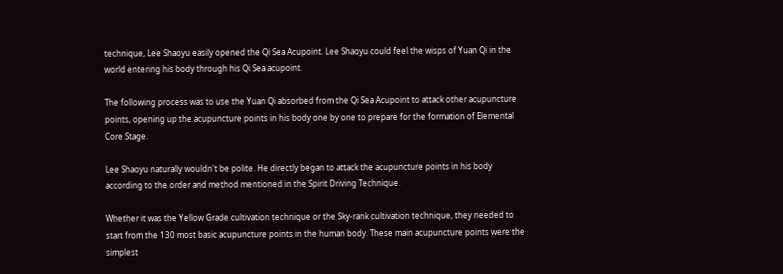technique, Lee Shaoyu easily opened the Qi Sea Acupoint. Lee Shaoyu could feel the wisps of Yuan Qi in the world entering his body through his Qi Sea acupoint.

The following process was to use the Yuan Qi absorbed from the Qi Sea Acupoint to attack other acupuncture points, opening up the acupuncture points in his body one by one to prepare for the formation of Elemental Core Stage.

Lee Shaoyu naturally wouldn't be polite. He directly began to attack the acupuncture points in his body according to the order and method mentioned in the Spirit Driving Technique.

Whether it was the Yellow Grade cultivation technique or the Sky-rank cultivation technique, they needed to start from the 130 most basic acupuncture points in the human body. These main acupuncture points were the simplest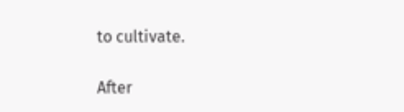to cultivate.

After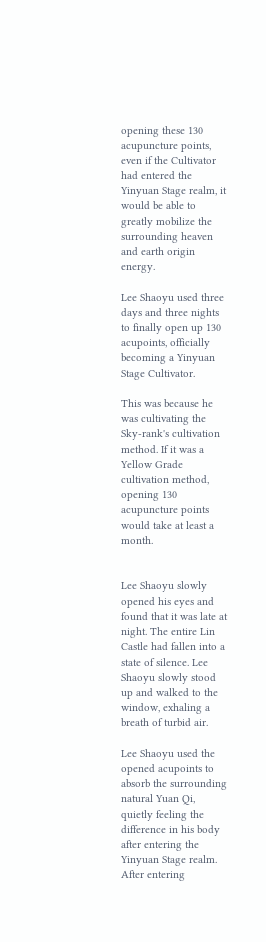opening these 130 acupuncture points, even if the Cultivator had entered the Yinyuan Stage realm, it would be able to greatly mobilize the surrounding heaven and earth origin energy.

Lee Shaoyu used three days and three nights to finally open up 130 acupoints, officially becoming a Yinyuan Stage Cultivator.

This was because he was cultivating the Sky-rank's cultivation method. If it was a Yellow Grade cultivation method, opening 130 acupuncture points would take at least a month.


Lee Shaoyu slowly opened his eyes and found that it was late at night. The entire Lin Castle had fallen into a state of silence. Lee Shaoyu slowly stood up and walked to the window, exhaling a breath of turbid air.

Lee Shaoyu used the opened acupoints to absorb the surrounding natural Yuan Qi, quietly feeling the difference in his body after entering the Yinyuan Stage realm. After entering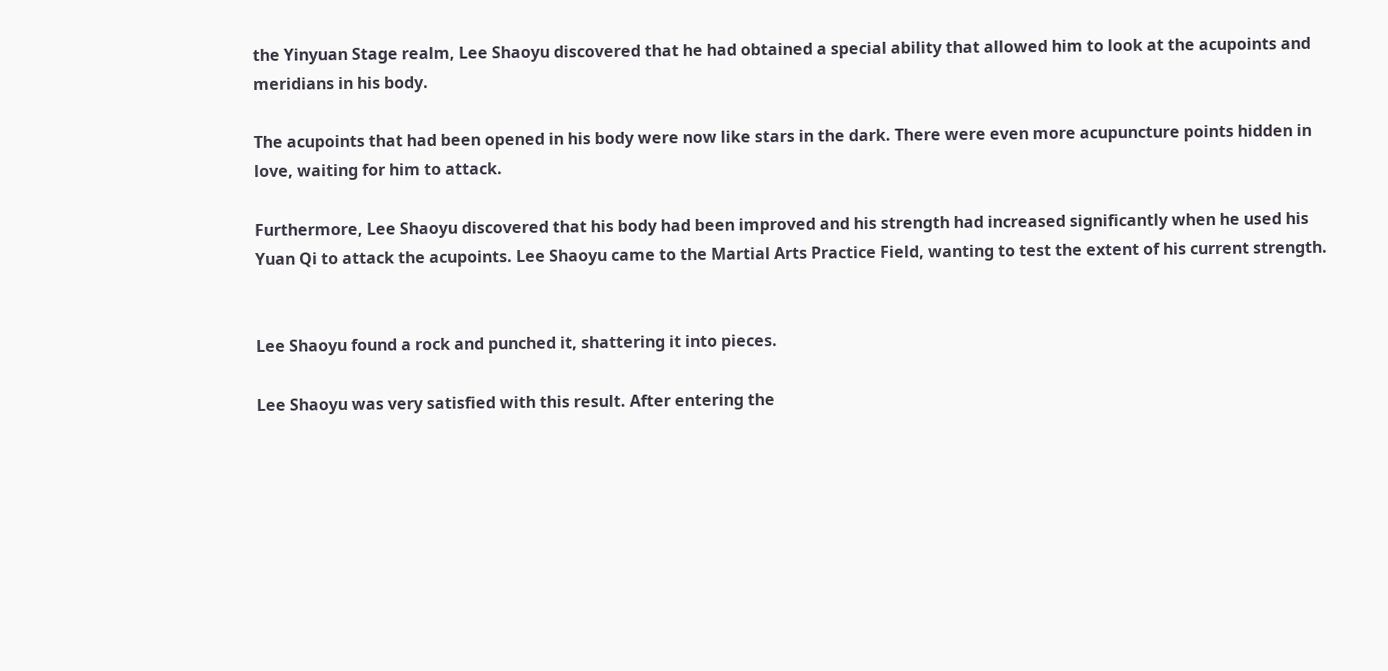the Yinyuan Stage realm, Lee Shaoyu discovered that he had obtained a special ability that allowed him to look at the acupoints and meridians in his body.

The acupoints that had been opened in his body were now like stars in the dark. There were even more acupuncture points hidden in love, waiting for him to attack.

Furthermore, Lee Shaoyu discovered that his body had been improved and his strength had increased significantly when he used his Yuan Qi to attack the acupoints. Lee Shaoyu came to the Martial Arts Practice Field, wanting to test the extent of his current strength.


Lee Shaoyu found a rock and punched it, shattering it into pieces.

Lee Shaoyu was very satisfied with this result. After entering the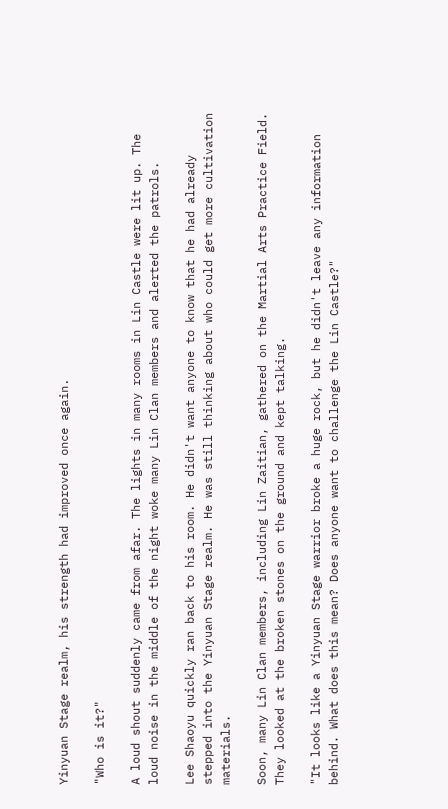Yinyuan Stage realm, his strength had improved once again.

"Who is it?"

A loud shout suddenly came from afar. The lights in many rooms in Lin Castle were lit up. The loud noise in the middle of the night woke many Lin Clan members and alerted the patrols.

Lee Shaoyu quickly ran back to his room. He didn't want anyone to know that he had already stepped into the Yinyuan Stage realm. He was still thinking about who could get more cultivation materials.

Soon, many Lin Clan members, including Lin Zaitian, gathered on the Martial Arts Practice Field. They looked at the broken stones on the ground and kept talking.

"It looks like a Yinyuan Stage warrior broke a huge rock, but he didn't leave any information behind. What does this mean? Does anyone want to challenge the Lin Castle?"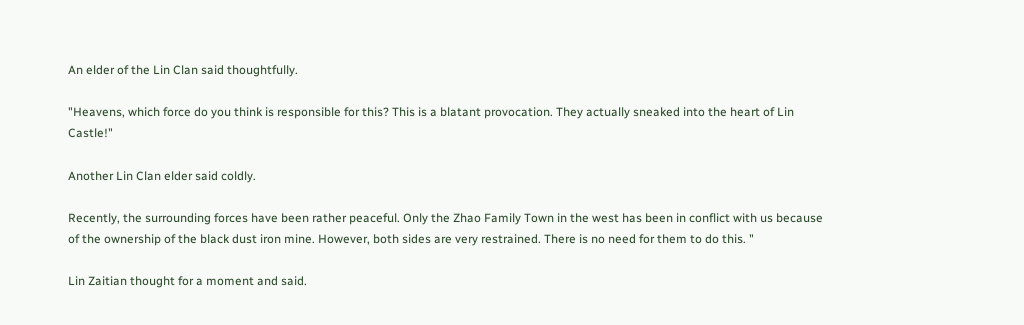An elder of the Lin Clan said thoughtfully.

"Heavens, which force do you think is responsible for this? This is a blatant provocation. They actually sneaked into the heart of Lin Castle!"

Another Lin Clan elder said coldly.

Recently, the surrounding forces have been rather peaceful. Only the Zhao Family Town in the west has been in conflict with us because of the ownership of the black dust iron mine. However, both sides are very restrained. There is no need for them to do this. "

Lin Zaitian thought for a moment and said.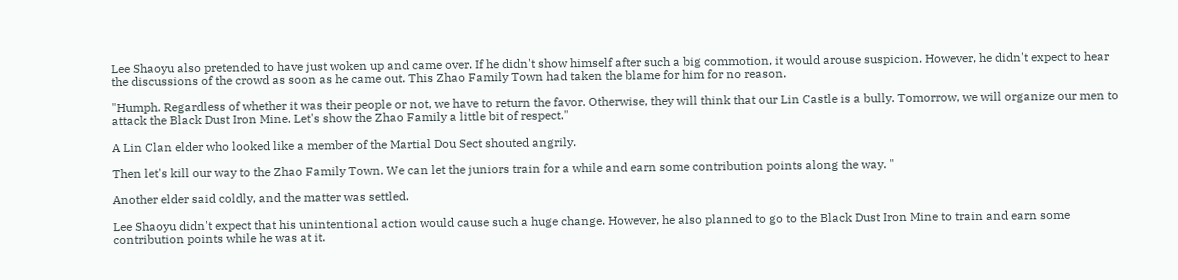Lee Shaoyu also pretended to have just woken up and came over. If he didn't show himself after such a big commotion, it would arouse suspicion. However, he didn't expect to hear the discussions of the crowd as soon as he came out. This Zhao Family Town had taken the blame for him for no reason.

"Humph. Regardless of whether it was their people or not, we have to return the favor. Otherwise, they will think that our Lin Castle is a bully. Tomorrow, we will organize our men to attack the Black Dust Iron Mine. Let's show the Zhao Family a little bit of respect."

A Lin Clan elder who looked like a member of the Martial Dou Sect shouted angrily.

Then let's kill our way to the Zhao Family Town. We can let the juniors train for a while and earn some contribution points along the way. "

Another elder said coldly, and the matter was settled.

Lee Shaoyu didn't expect that his unintentional action would cause such a huge change. However, he also planned to go to the Black Dust Iron Mine to train and earn some contribution points while he was at it.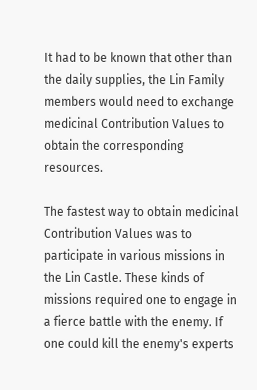It had to be known that other than the daily supplies, the Lin Family members would need to exchange medicinal Contribution Values to obtain the corresponding resources.

The fastest way to obtain medicinal Contribution Values was to participate in various missions in the Lin Castle. These kinds of missions required one to engage in a fierce battle with the enemy. If one could kill the enemy's experts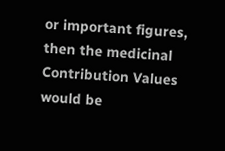or important figures, then the medicinal Contribution Values would be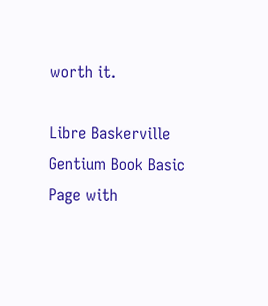worth it.

Libre Baskerville
Gentium Book Basic
Page with